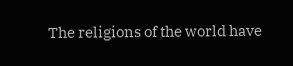The religions of the world have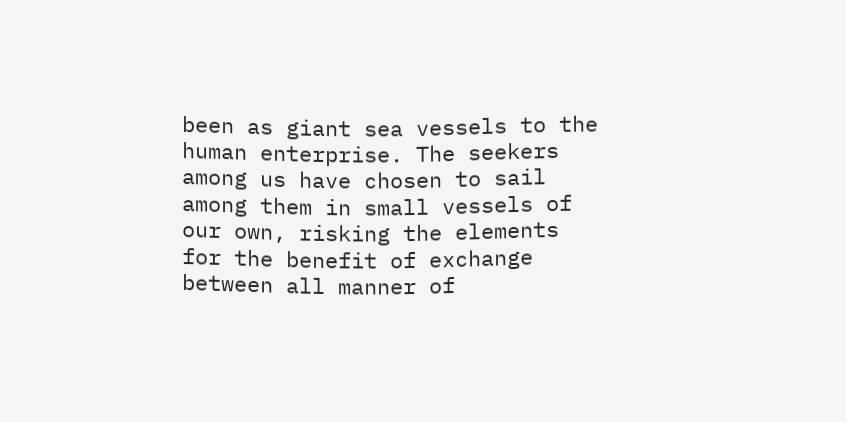been as giant sea vessels to the human enterprise. The seekers among us have chosen to sail among them in small vessels of our own, risking the elements for the benefit of exchange between all manner of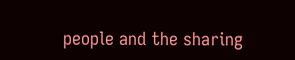people and the sharing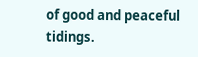of good and peaceful tidings.